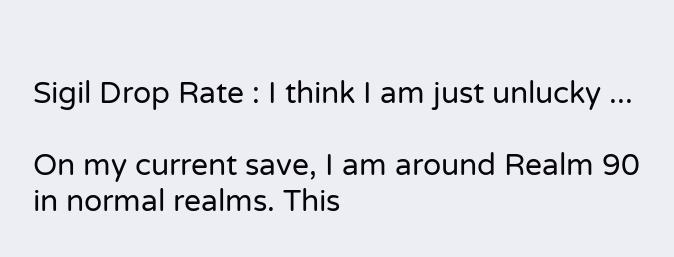Sigil Drop Rate : I think I am just unlucky ...

On my current save, I am around Realm 90 in normal realms. This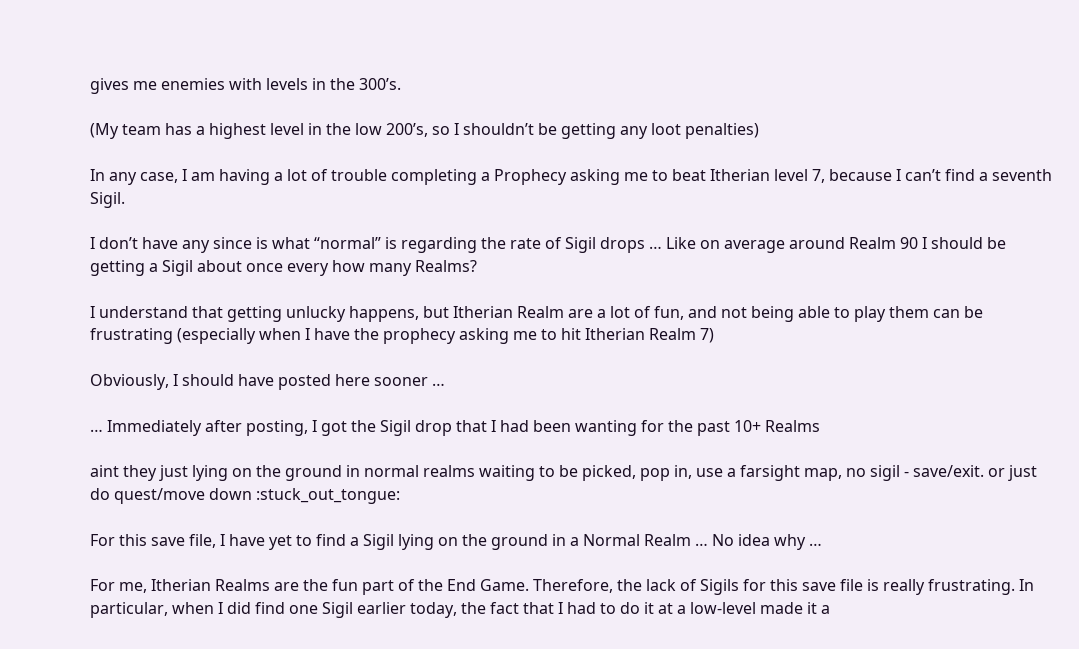gives me enemies with levels in the 300’s.

(My team has a highest level in the low 200’s, so I shouldn’t be getting any loot penalties)

In any case, I am having a lot of trouble completing a Prophecy asking me to beat Itherian level 7, because I can’t find a seventh Sigil.

I don’t have any since is what “normal” is regarding the rate of Sigil drops … Like on average around Realm 90 I should be getting a Sigil about once every how many Realms?

I understand that getting unlucky happens, but Itherian Realm are a lot of fun, and not being able to play them can be frustrating (especially when I have the prophecy asking me to hit Itherian Realm 7)

Obviously, I should have posted here sooner …

… Immediately after posting, I got the Sigil drop that I had been wanting for the past 10+ Realms

aint they just lying on the ground in normal realms waiting to be picked, pop in, use a farsight map, no sigil - save/exit. or just do quest/move down :stuck_out_tongue:

For this save file, I have yet to find a Sigil lying on the ground in a Normal Realm … No idea why …

For me, Itherian Realms are the fun part of the End Game. Therefore, the lack of Sigils for this save file is really frustrating. In particular, when I did find one Sigil earlier today, the fact that I had to do it at a low-level made it a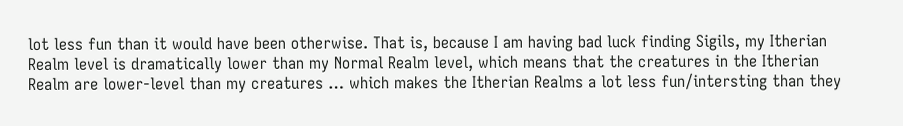lot less fun than it would have been otherwise. That is, because I am having bad luck finding Sigils, my Itherian Realm level is dramatically lower than my Normal Realm level, which means that the creatures in the Itherian Realm are lower-level than my creatures … which makes the Itherian Realms a lot less fun/intersting than they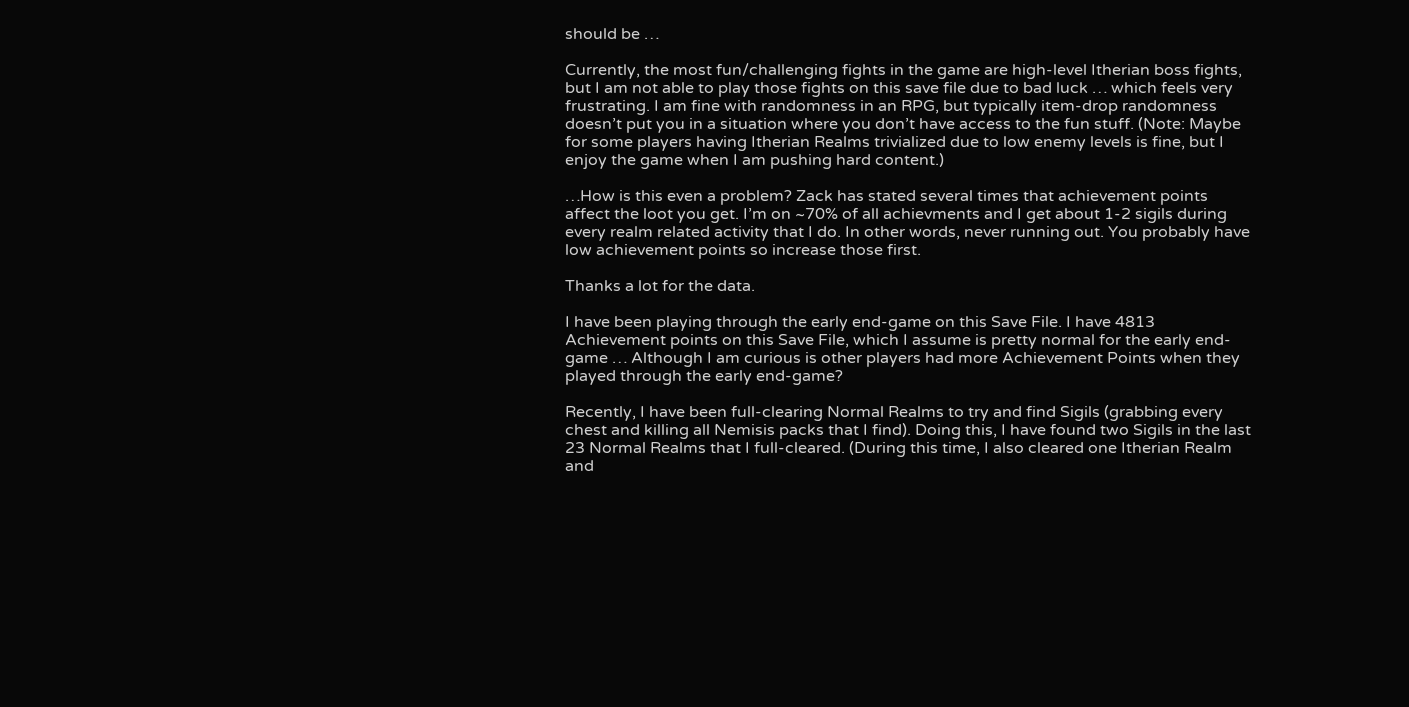should be …

Currently, the most fun/challenging fights in the game are high-level Itherian boss fights, but I am not able to play those fights on this save file due to bad luck … which feels very frustrating. I am fine with randomness in an RPG, but typically item-drop randomness doesn’t put you in a situation where you don’t have access to the fun stuff. (Note: Maybe for some players having Itherian Realms trivialized due to low enemy levels is fine, but I enjoy the game when I am pushing hard content.)

…How is this even a problem? Zack has stated several times that achievement points affect the loot you get. I’m on ~70% of all achievments and I get about 1-2 sigils during every realm related activity that I do. In other words, never running out. You probably have low achievement points so increase those first.

Thanks a lot for the data.

I have been playing through the early end-game on this Save File. I have 4813 Achievement points on this Save File, which I assume is pretty normal for the early end-game … Although I am curious is other players had more Achievement Points when they played through the early end-game?

Recently, I have been full-clearing Normal Realms to try and find Sigils (grabbing every chest and killing all Nemisis packs that I find). Doing this, I have found two Sigils in the last 23 Normal Realms that I full-cleared. (During this time, I also cleared one Itherian Realm and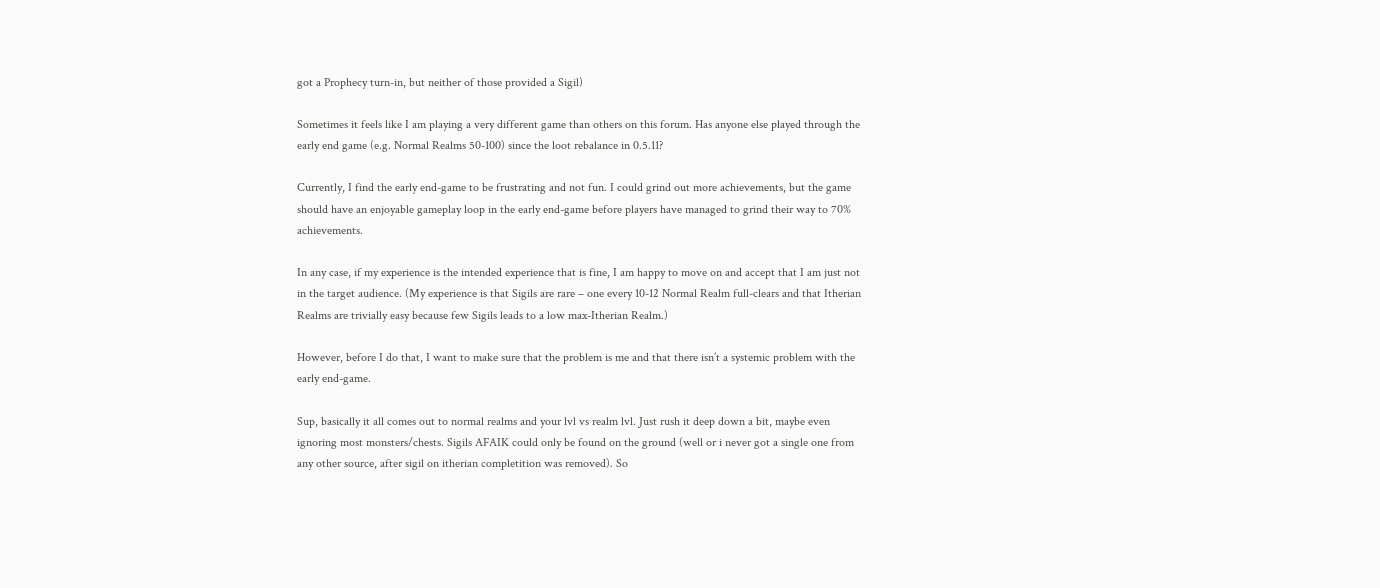got a Prophecy turn-in, but neither of those provided a Sigil)

Sometimes it feels like I am playing a very different game than others on this forum. Has anyone else played through the early end game (e.g. Normal Realms 50-100) since the loot rebalance in 0.5.11?

Currently, I find the early end-game to be frustrating and not fun. I could grind out more achievements, but the game should have an enjoyable gameplay loop in the early end-game before players have managed to grind their way to 70% achievements.

In any case, if my experience is the intended experience that is fine, I am happy to move on and accept that I am just not in the target audience. (My experience is that Sigils are rare – one every 10-12 Normal Realm full-clears and that Itherian Realms are trivially easy because few Sigils leads to a low max-Itherian Realm.)

However, before I do that, I want to make sure that the problem is me and that there isn’t a systemic problem with the early end-game.

Sup, basically it all comes out to normal realms and your lvl vs realm lvl. Just rush it deep down a bit, maybe even ignoring most monsters/chests. Sigils AFAIK could only be found on the ground (well or i never got a single one from any other source, after sigil on itherian completition was removed). So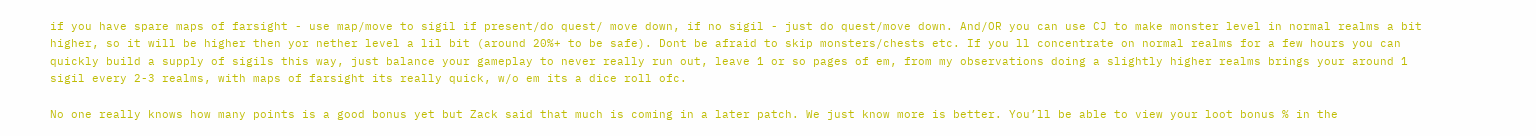if you have spare maps of farsight - use map/move to sigil if present/do quest/ move down, if no sigil - just do quest/move down. And/OR you can use CJ to make monster level in normal realms a bit higher, so it will be higher then yor nether level a lil bit (around 20%+ to be safe). Dont be afraid to skip monsters/chests etc. If you ll concentrate on normal realms for a few hours you can quickly build a supply of sigils this way, just balance your gameplay to never really run out, leave 1 or so pages of em, from my observations doing a slightly higher realms brings your around 1 sigil every 2-3 realms, with maps of farsight its really quick, w/o em its a dice roll ofc.

No one really knows how many points is a good bonus yet but Zack said that much is coming in a later patch. We just know more is better. You’ll be able to view your loot bonus % in the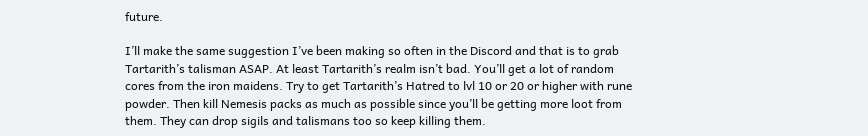future.

I’ll make the same suggestion I’ve been making so often in the Discord and that is to grab Tartarith’s talisman ASAP. At least Tartarith’s realm isn’t bad. You’ll get a lot of random cores from the iron maidens. Try to get Tartarith’s Hatred to lvl 10 or 20 or higher with rune powder. Then kill Nemesis packs as much as possible since you’ll be getting more loot from them. They can drop sigils and talismans too so keep killing them.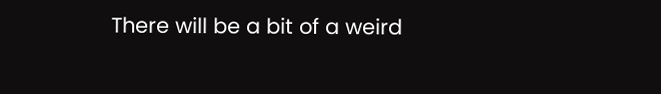There will be a bit of a weird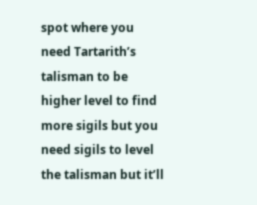spot where you need Tartarith’s talisman to be higher level to find more sigils but you need sigils to level the talisman but it’ll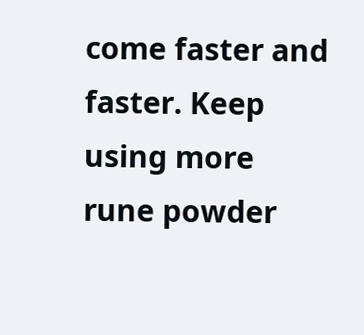come faster and faster. Keep using more rune powder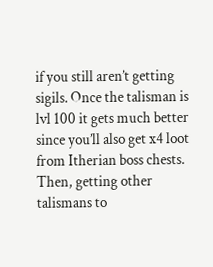if you still aren’t getting sigils. Once the talisman is lvl 100 it gets much better since you’ll also get x4 loot from Itherian boss chests. Then, getting other talismans to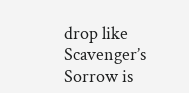drop like Scavenger’s Sorrow is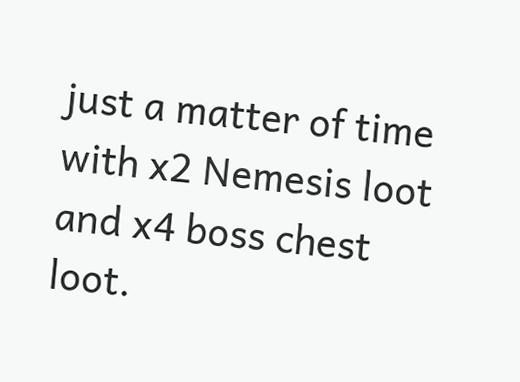just a matter of time with x2 Nemesis loot and x4 boss chest loot.